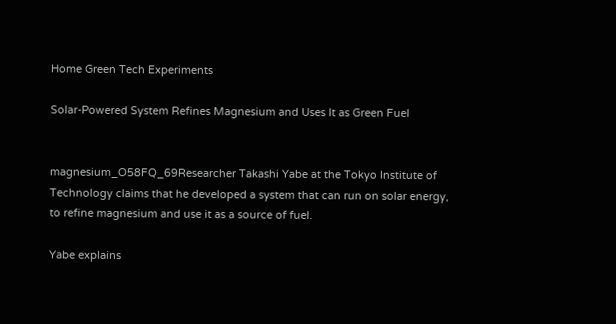Home Green Tech Experiments

Solar-Powered System Refines Magnesium and Uses It as Green Fuel


magnesium_O58FQ_69Researcher Takashi Yabe at the Tokyo Institute of Technology claims that he developed a system that can run on solar energy, to refine magnesium and use it as a source of fuel.

Yabe explains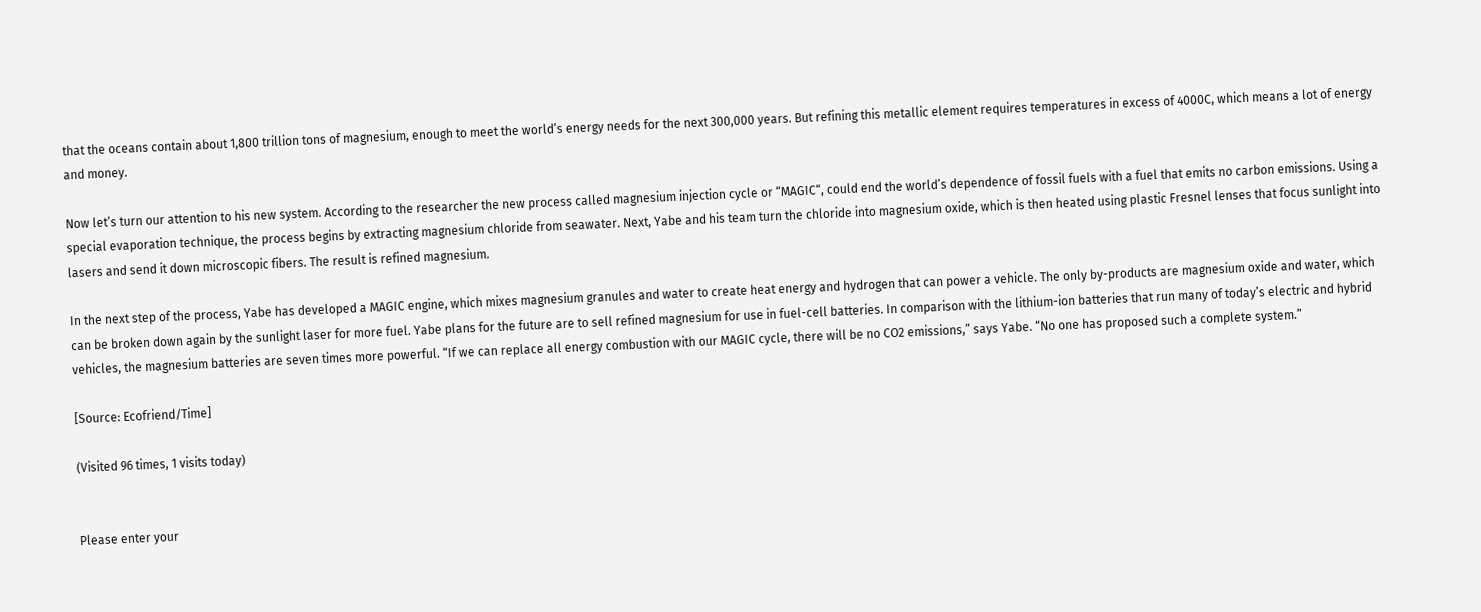that the oceans contain about 1,800 trillion tons of magnesium, enough to meet the world’s energy needs for the next 300,000 years. But refining this metallic element requires temperatures in excess of 4000C, which means a lot of energy and money.

Now let’s turn our attention to his new system. According to the researcher the new process called magnesium injection cycle or “MAGIC“, could end the world’s dependence of fossil fuels with a fuel that emits no carbon emissions. Using a special evaporation technique, the process begins by extracting magnesium chloride from seawater. Next, Yabe and his team turn the chloride into magnesium oxide, which is then heated using plastic Fresnel lenses that focus sunlight into lasers and send it down microscopic fibers. The result is refined magnesium.

In the next step of the process, Yabe has developed a MAGIC engine, which mixes magnesium granules and water to create heat energy and hydrogen that can power a vehicle. The only by-products are magnesium oxide and water, which can be broken down again by the sunlight laser for more fuel. Yabe plans for the future are to sell refined magnesium for use in fuel-cell batteries. In comparison with the lithium-ion batteries that run many of today’s electric and hybrid vehicles, the magnesium batteries are seven times more powerful. “If we can replace all energy combustion with our MAGIC cycle, there will be no CO2 emissions,” says Yabe. “No one has proposed such a complete system.”

[Source: Ecofriend/Time]

(Visited 96 times, 1 visits today)


Please enter your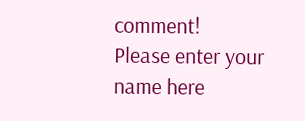comment!
Please enter your name here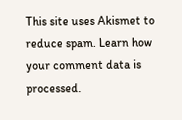This site uses Akismet to reduce spam. Learn how your comment data is processed.